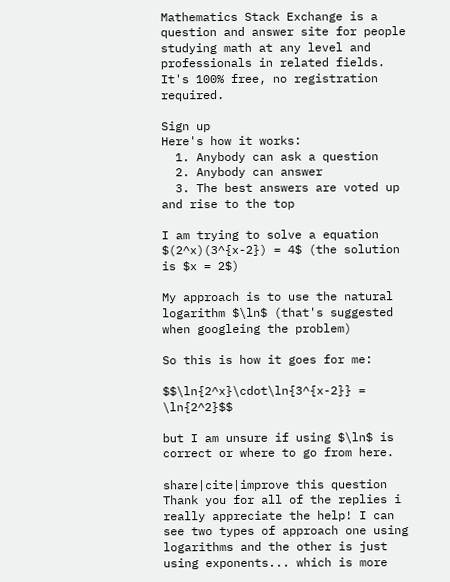Mathematics Stack Exchange is a question and answer site for people studying math at any level and professionals in related fields. It's 100% free, no registration required.

Sign up
Here's how it works:
  1. Anybody can ask a question
  2. Anybody can answer
  3. The best answers are voted up and rise to the top

I am trying to solve a equation $(2^x)(3^{x-2}) = 4$ (the solution is $x = 2$)

My approach is to use the natural logarithm $\ln$ (that's suggested when googleing the problem)

So this is how it goes for me:

$$\ln{2^x}\cdot\ln{3^{x-2}} = \ln{2^2}$$

but I am unsure if using $\ln$ is correct or where to go from here.

share|cite|improve this question
Thank you for all of the replies i really appreciate the help! I can see two types of approach one using logarithms and the other is just using exponents... which is more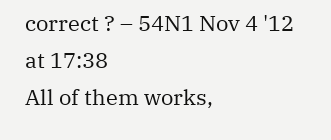correct ? – 54N1 Nov 4 '12 at 17:38
All of them works,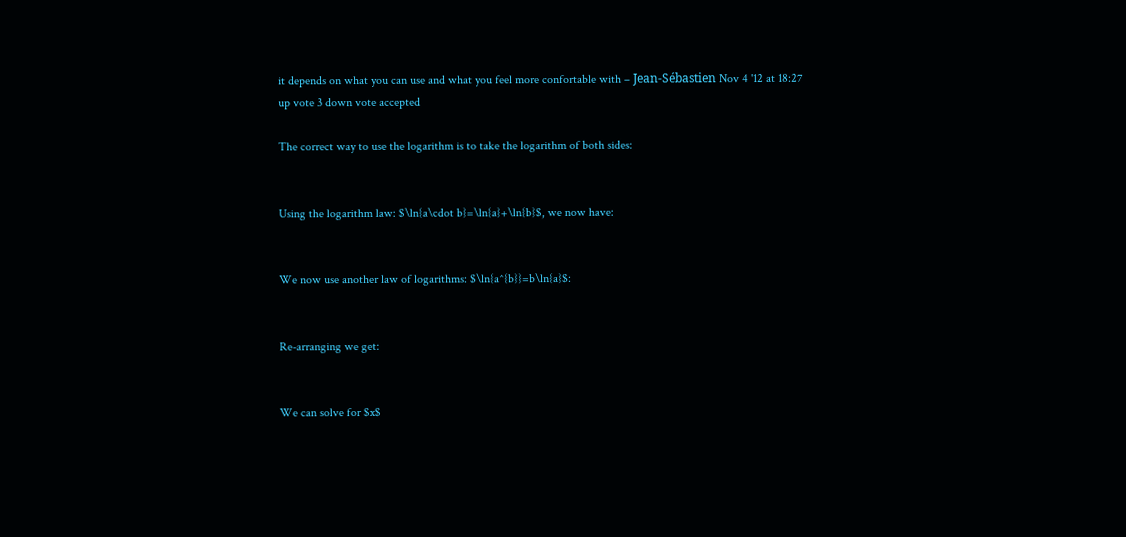it depends on what you can use and what you feel more confortable with – Jean-Sébastien Nov 4 '12 at 18:27
up vote 3 down vote accepted

The correct way to use the logarithm is to take the logarithm of both sides:


Using the logarithm law: $\ln{a\cdot b}=\ln{a}+\ln{b}$, we now have:


We now use another law of logarithms: $\ln{a^{b}}=b\ln{a}$:


Re-arranging we get:


We can solve for $x$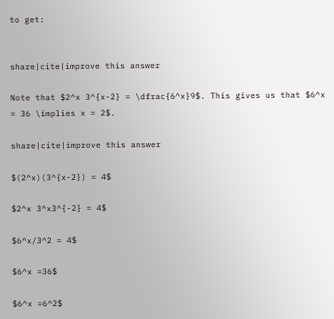to get:


share|cite|improve this answer

Note that $2^x 3^{x-2} = \dfrac{6^x}9$. This gives us that $6^x = 36 \implies x = 2$.

share|cite|improve this answer

$(2^x)(3^{x-2}) = 4$

$2^x 3^x3^{-2} = 4$

$6^x/3^2 = 4$

$6^x =36$

$6^x =6^2$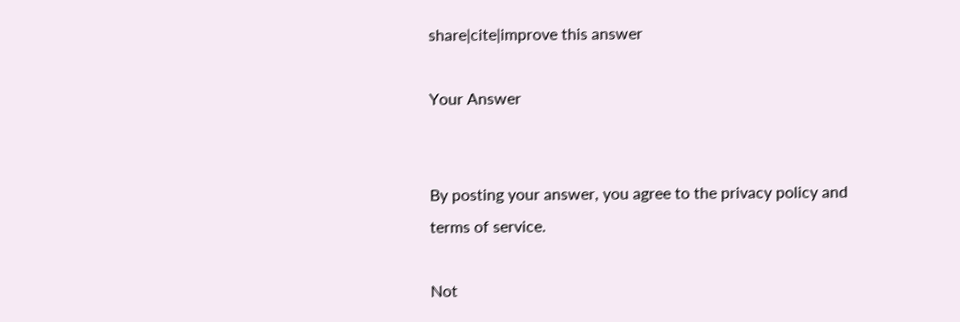share|cite|improve this answer

Your Answer


By posting your answer, you agree to the privacy policy and terms of service.

Not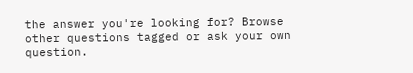the answer you're looking for? Browse other questions tagged or ask your own question.